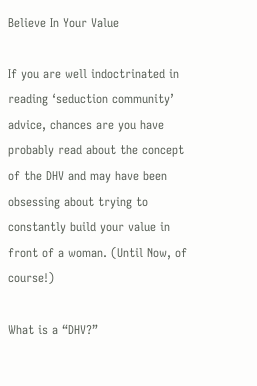Believe In Your Value

If you are well indoctrinated in reading ‘seduction community’ advice, chances are you have probably read about the concept of the DHV and may have been obsessing about trying to constantly build your value in front of a woman. (Until Now, of course!)

What is a “DHV?”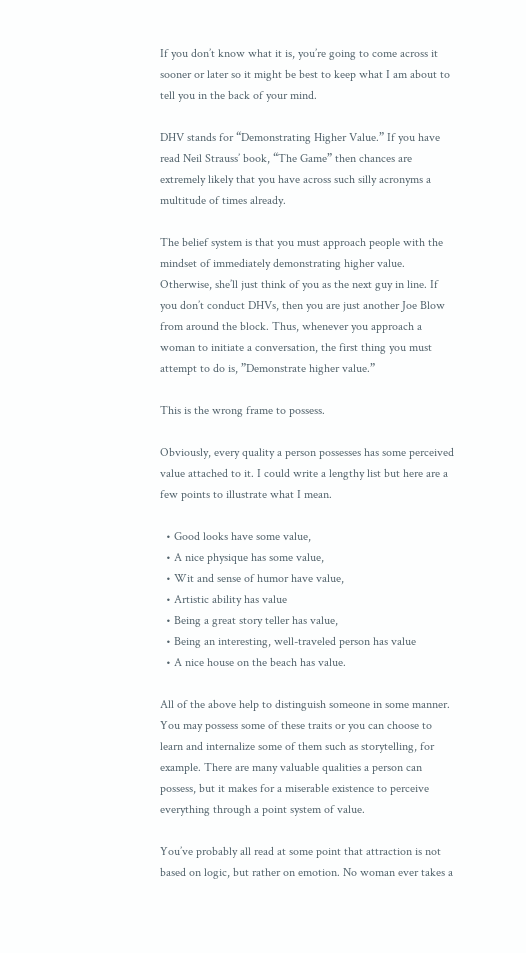If you don’t know what it is, you’re going to come across it sooner or later so it might be best to keep what I am about to tell you in the back of your mind.

DHV stands for “Demonstrating Higher Value.” If you have read Neil Strauss’ book, “The Game” then chances are extremely likely that you have across such silly acronyms a multitude of times already.

The belief system is that you must approach people with the mindset of immediately demonstrating higher value. Otherwise, she’ll just think of you as the next guy in line. If you don’t conduct DHVs, then you are just another Joe Blow from around the block. Thus, whenever you approach a woman to initiate a conversation, the first thing you must attempt to do is, ”Demonstrate higher value.”

This is the wrong frame to possess.

Obviously, every quality a person possesses has some perceived value attached to it. I could write a lengthy list but here are a few points to illustrate what I mean.

  • Good looks have some value,
  • A nice physique has some value,
  • Wit and sense of humor have value,
  • Artistic ability has value
  • Being a great story teller has value,
  • Being an interesting, well-traveled person has value
  • A nice house on the beach has value.

All of the above help to distinguish someone in some manner. You may possess some of these traits or you can choose to learn and internalize some of them such as storytelling, for example. There are many valuable qualities a person can possess, but it makes for a miserable existence to perceive everything through a point system of value.

You’ve probably all read at some point that attraction is not based on logic, but rather on emotion. No woman ever takes a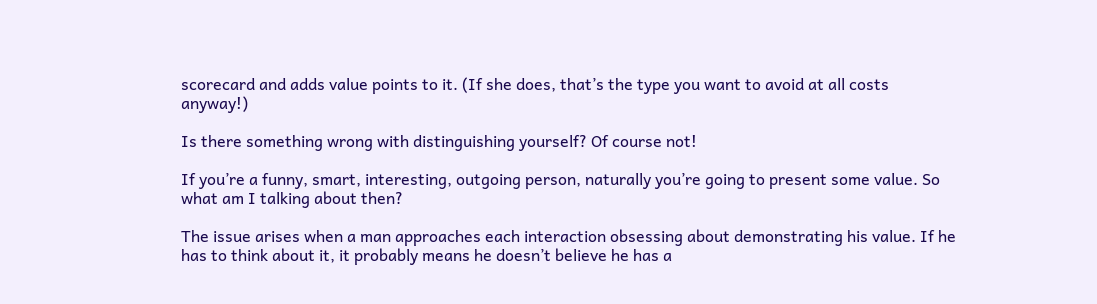scorecard and adds value points to it. (If she does, that’s the type you want to avoid at all costs anyway!)

Is there something wrong with distinguishing yourself? Of course not!

If you’re a funny, smart, interesting, outgoing person, naturally you’re going to present some value. So what am I talking about then?

The issue arises when a man approaches each interaction obsessing about demonstrating his value. If he has to think about it, it probably means he doesn’t believe he has a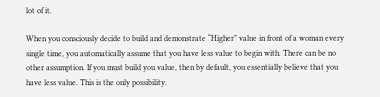lot of it.

When you consciously decide to build and demonstrate “Higher” value in front of a woman every single time, you automatically assume that you have less value to begin with. There can be no other assumption. If you must build you value, then by default, you essentially believe that you have less value. This is the only possibility.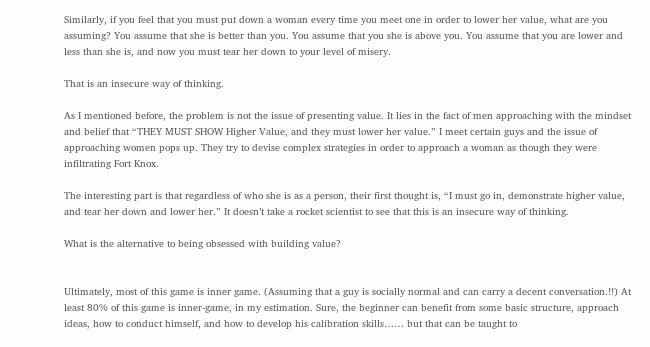Similarly, if you feel that you must put down a woman every time you meet one in order to lower her value, what are you assuming? You assume that she is better than you. You assume that you she is above you. You assume that you are lower and less than she is, and now you must tear her down to your level of misery.

That is an insecure way of thinking.

As I mentioned before, the problem is not the issue of presenting value. It lies in the fact of men approaching with the mindset and belief that “THEY MUST SHOW Higher Value, and they must lower her value.” I meet certain guys and the issue of approaching women pops up. They try to devise complex strategies in order to approach a woman as though they were infiltrating Fort Knox.

The interesting part is that regardless of who she is as a person, their first thought is, “I must go in, demonstrate higher value, and tear her down and lower her.” It doesn’t take a rocket scientist to see that this is an insecure way of thinking.

What is the alternative to being obsessed with building value?


Ultimately, most of this game is inner game. (Assuming that a guy is socially normal and can carry a decent conversation.!!) At least 80% of this game is inner-game, in my estimation. Sure, the beginner can benefit from some basic structure, approach ideas, how to conduct himself, and how to develop his calibration skills…… but that can be taught to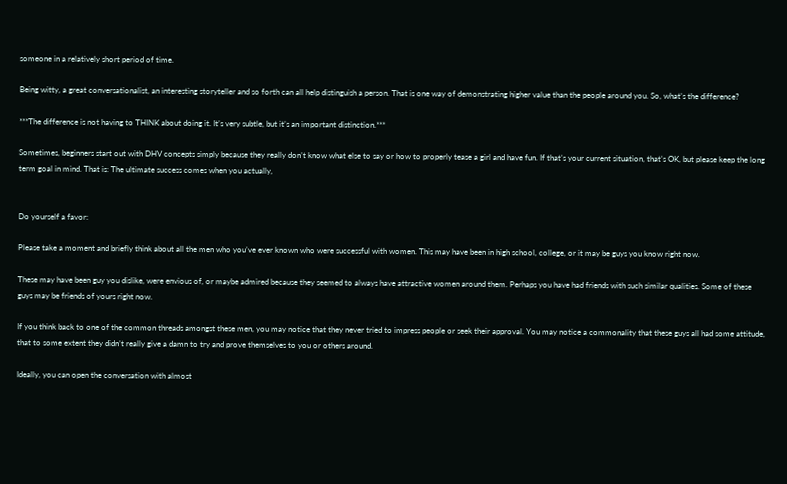someone in a relatively short period of time.

Being witty, a great conversationalist, an interesting storyteller and so forth can all help distinguish a person. That is one way of demonstrating higher value than the people around you. So, what’s the difference?

***The difference is not having to THINK about doing it. It’s very subtle, but it’s an important distinction.***

Sometimes, beginners start out with DHV concepts simply because they really don’t know what else to say or how to properly tease a girl and have fun. If that’s your current situation, that’s OK, but please keep the long term goal in mind. That is: The ultimate success comes when you actually,


Do yourself a favor:

Please take a moment and briefly think about all the men who you’ve ever known who were successful with women. This may have been in high school, college, or it may be guys you know right now.

These may have been guy you dislike, were envious of, or maybe admired because they seemed to always have attractive women around them. Perhaps you have had friends with such similar qualities. Some of these guys may be friends of yours right now.

If you think back to one of the common threads amongst these men, you may notice that they never tried to impress people or seek their approval. You may notice a commonality that these guys all had some attitude, that to some extent they didn’t really give a damn to try and prove themselves to you or others around.

Ideally, you can open the conversation with almost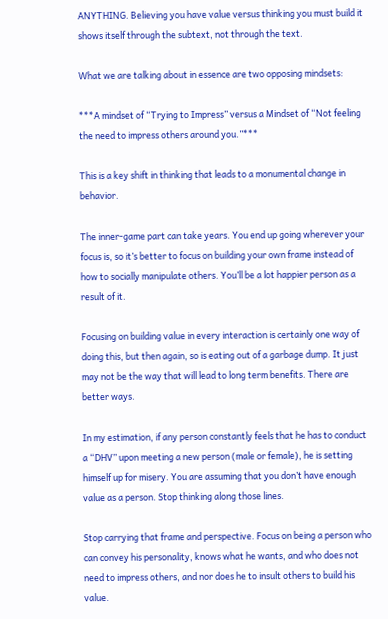ANYTHING. Believing you have value versus thinking you must build it shows itself through the subtext, not through the text.

What we are talking about in essence are two opposing mindsets:

***A mindset of “Trying to Impress” versus a Mindset of “Not feeling the need to impress others around you.”***

This is a key shift in thinking that leads to a monumental change in behavior.

The inner-game part can take years. You end up going wherever your focus is, so it’s better to focus on building your own frame instead of how to socially manipulate others. You’ll be a lot happier person as a result of it.

Focusing on building value in every interaction is certainly one way of doing this, but then again, so is eating out of a garbage dump. It just may not be the way that will lead to long term benefits. There are better ways.

In my estimation, if any person constantly feels that he has to conduct a “DHV” upon meeting a new person (male or female), he is setting himself up for misery. You are assuming that you don’t have enough value as a person. Stop thinking along those lines.

Stop carrying that frame and perspective. Focus on being a person who can convey his personality, knows what he wants, and who does not need to impress others, and nor does he to insult others to build his value.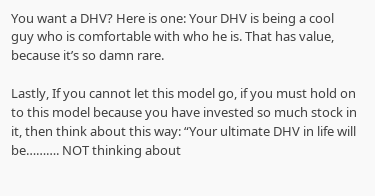You want a DHV? Here is one: Your DHV is being a cool guy who is comfortable with who he is. That has value, because it’s so damn rare.

Lastly, If you cannot let this model go, if you must hold on to this model because you have invested so much stock in it, then think about this way: “Your ultimate DHV in life will be………. NOT thinking about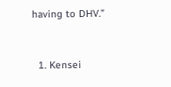having to DHV.”


  1. Kensei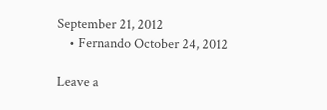September 21, 2012
    • Fernando October 24, 2012

Leave a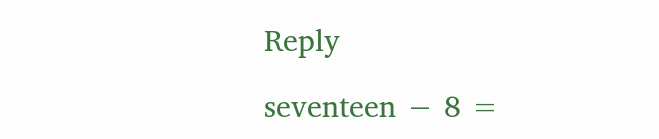Reply

seventeen − 8 =